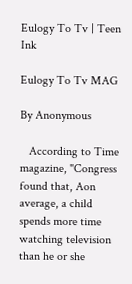Eulogy To Tv | Teen Ink

Eulogy To Tv MAG

By Anonymous

   According to Time magazine, "Congress found that, Aon average, a child spends more time watching television than he or she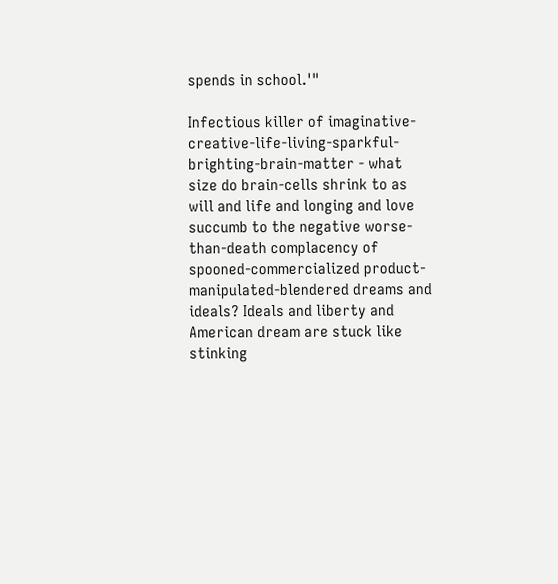spends in school.'"

Infectious killer of imaginative-creative-life-living-sparkful-brighting-brain-matter - what size do brain-cells shrink to as will and life and longing and love succumb to the negative worse-than-death complacency of spooned-commercialized product-manipulated-blendered dreams and ideals? Ideals and liberty and American dream are stuck like stinking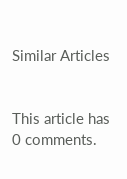Similar Articles


This article has 0 comments.